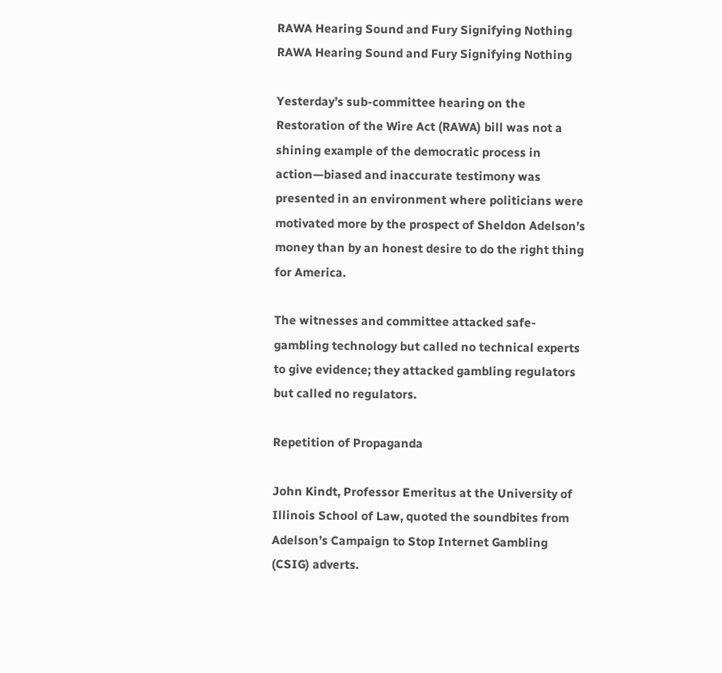RAWA Hearing Sound and Fury Signifying Nothing RAWA Hearing Sound and Fury Signifying Nothing

Yesterday’s sub-committee hearing on the Restoration of the Wire Act (RAWA) bill was not a shining example of the democratic process in action—biased and inaccurate testimony was presented in an environment where politicians were motivated more by the prospect of Sheldon Adelson’s money than by an honest desire to do the right thing for America.

The witnesses and committee attacked safe-gambling technology but called no technical experts to give evidence; they attacked gambling regulators but called no regulators.

Repetition of Propaganda

John Kindt, Professor Emeritus at the University of Illinois School of Law, quoted the soundbites from Adelson’s Campaign to Stop Internet Gambling (CSIG) adverts.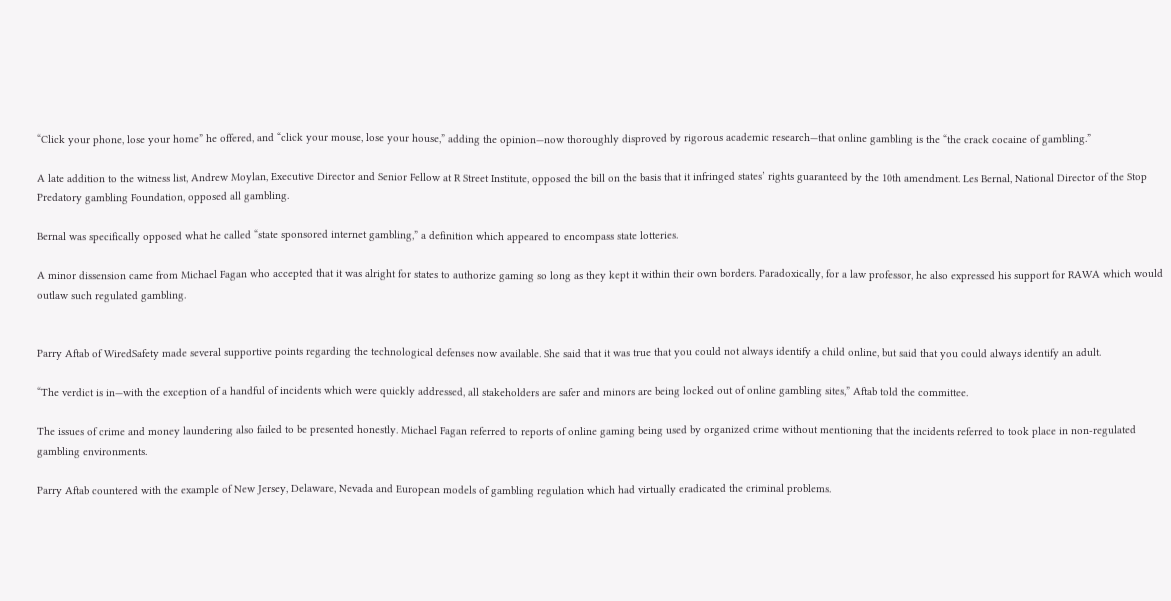“Click your phone, lose your home” he offered, and “click your mouse, lose your house,” adding the opinion—now thoroughly disproved by rigorous academic research—that online gambling is the “the crack cocaine of gambling.”

A late addition to the witness list, Andrew Moylan, Executive Director and Senior Fellow at R Street Institute, opposed the bill on the basis that it infringed states’ rights guaranteed by the 10th amendment. Les Bernal, National Director of the Stop Predatory gambling Foundation, opposed all gambling.

Bernal was specifically opposed what he called “state sponsored internet gambling,” a definition which appeared to encompass state lotteries.

A minor dissension came from Michael Fagan who accepted that it was alright for states to authorize gaming so long as they kept it within their own borders. Paradoxically, for a law professor, he also expressed his support for RAWA which would outlaw such regulated gambling.


Parry Aftab of WiredSafety made several supportive points regarding the technological defenses now available. She said that it was true that you could not always identify a child online, but said that you could always identify an adult.

“The verdict is in—with the exception of a handful of incidents which were quickly addressed, all stakeholders are safer and minors are being locked out of online gambling sites,” Aftab told the committee.

The issues of crime and money laundering also failed to be presented honestly. Michael Fagan referred to reports of online gaming being used by organized crime without mentioning that the incidents referred to took place in non-regulated gambling environments.

Parry Aftab countered with the example of New Jersey, Delaware, Nevada and European models of gambling regulation which had virtually eradicated the criminal problems.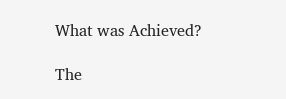What was Achieved?

The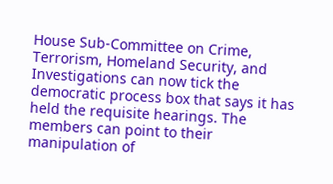House Sub-Committee on Crime, Terrorism, Homeland Security, and Investigations can now tick the democratic process box that says it has held the requisite hearings. The members can point to their manipulation of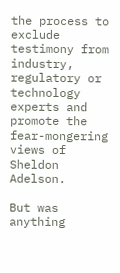the process to exclude testimony from industry, regulatory or technology experts and promote the fear-mongering views of Sheldon Adelson.

But was anything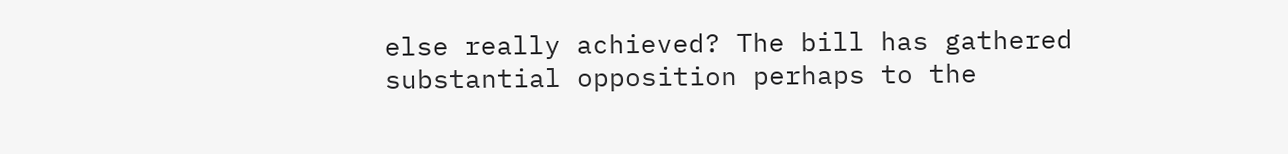else really achieved? The bill has gathered substantial opposition perhaps to the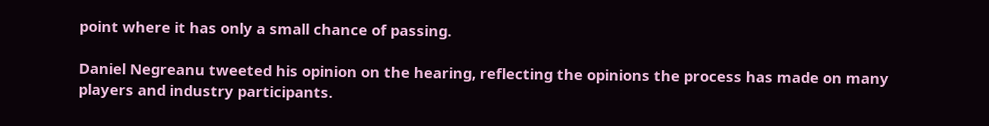point where it has only a small chance of passing.

Daniel Negreanu tweeted his opinion on the hearing, reflecting the opinions the process has made on many players and industry participants.